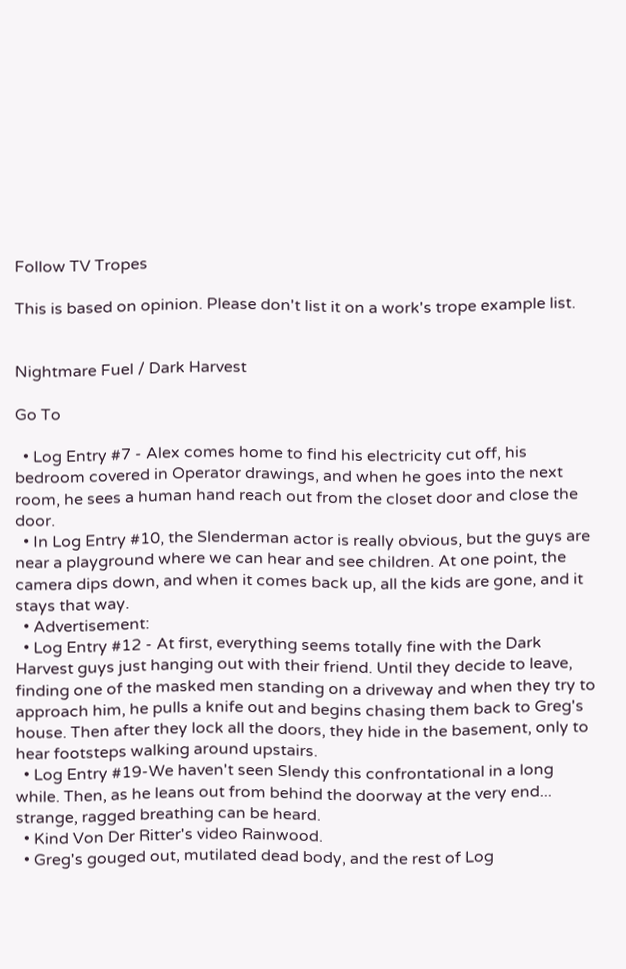Follow TV Tropes

This is based on opinion. Please don't list it on a work's trope example list.


Nightmare Fuel / Dark Harvest

Go To

  • Log Entry #7 - Alex comes home to find his electricity cut off, his bedroom covered in Operator drawings, and when he goes into the next room, he sees a human hand reach out from the closet door and close the door.
  • In Log Entry #10, the Slenderman actor is really obvious, but the guys are near a playground where we can hear and see children. At one point, the camera dips down, and when it comes back up, all the kids are gone, and it stays that way.
  • Advertisement:
  • Log Entry #12 - At first, everything seems totally fine with the Dark Harvest guys just hanging out with their friend. Until they decide to leave, finding one of the masked men standing on a driveway and when they try to approach him, he pulls a knife out and begins chasing them back to Greg's house. Then after they lock all the doors, they hide in the basement, only to hear footsteps walking around upstairs.
  • Log Entry #19-We haven't seen Slendy this confrontational in a long while. Then, as he leans out from behind the doorway at the very end... strange, ragged breathing can be heard.
  • Kind Von Der Ritter's video Rainwood.
  • Greg's gouged out, mutilated dead body, and the rest of Log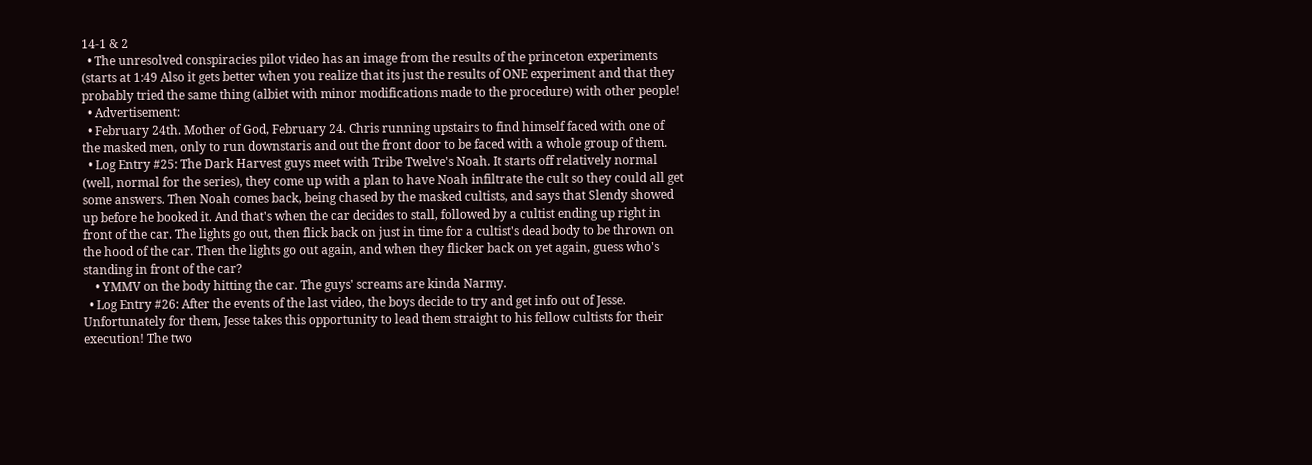14-1 & 2
  • The unresolved conspiracies pilot video has an image from the results of the princeton experiments (starts at 1:49 Also it gets better when you realize that its just the results of ONE experiment and that they probably tried the same thing (albiet with minor modifications made to the procedure) with other people!
  • Advertisement:
  • February 24th. Mother of God, February 24. Chris running upstairs to find himself faced with one of the masked men, only to run downstaris and out the front door to be faced with a whole group of them.
  • Log Entry #25: The Dark Harvest guys meet with Tribe Twelve's Noah. It starts off relatively normal (well, normal for the series), they come up with a plan to have Noah infiltrate the cult so they could all get some answers. Then Noah comes back, being chased by the masked cultists, and says that Slendy showed up before he booked it. And that's when the car decides to stall, followed by a cultist ending up right in front of the car. The lights go out, then flick back on just in time for a cultist's dead body to be thrown on the hood of the car. Then the lights go out again, and when they flicker back on yet again, guess who's standing in front of the car?
    • YMMV on the body hitting the car. The guys' screams are kinda Narmy.
  • Log Entry #26: After the events of the last video, the boys decide to try and get info out of Jesse. Unfortunately for them, Jesse takes this opportunity to lead them straight to his fellow cultists for their execution! The two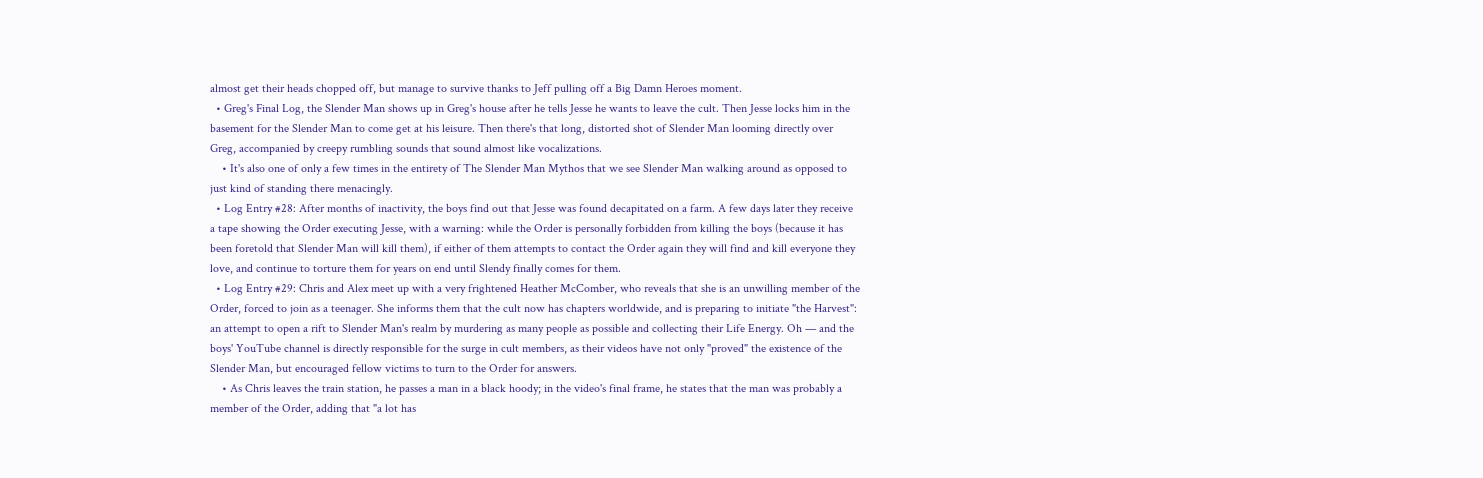almost get their heads chopped off, but manage to survive thanks to Jeff pulling off a Big Damn Heroes moment.
  • Greg's Final Log, the Slender Man shows up in Greg's house after he tells Jesse he wants to leave the cult. Then Jesse locks him in the basement for the Slender Man to come get at his leisure. Then there's that long, distorted shot of Slender Man looming directly over Greg, accompanied by creepy rumbling sounds that sound almost like vocalizations.
    • It's also one of only a few times in the entirety of The Slender Man Mythos that we see Slender Man walking around as opposed to just kind of standing there menacingly.
  • Log Entry #28: After months of inactivity, the boys find out that Jesse was found decapitated on a farm. A few days later they receive a tape showing the Order executing Jesse, with a warning: while the Order is personally forbidden from killing the boys (because it has been foretold that Slender Man will kill them), if either of them attempts to contact the Order again they will find and kill everyone they love, and continue to torture them for years on end until Slendy finally comes for them.
  • Log Entry #29: Chris and Alex meet up with a very frightened Heather McComber, who reveals that she is an unwilling member of the Order, forced to join as a teenager. She informs them that the cult now has chapters worldwide, and is preparing to initiate "the Harvest": an attempt to open a rift to Slender Man's realm by murdering as many people as possible and collecting their Life Energy. Oh — and the boys' YouTube channel is directly responsible for the surge in cult members, as their videos have not only "proved" the existence of the Slender Man, but encouraged fellow victims to turn to the Order for answers.
    • As Chris leaves the train station, he passes a man in a black hoody; in the video's final frame, he states that the man was probably a member of the Order, adding that "a lot has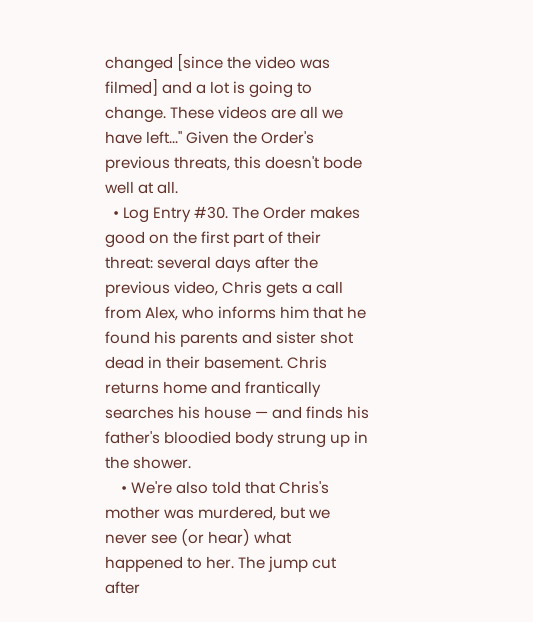changed [since the video was filmed] and a lot is going to change. These videos are all we have left..." Given the Order's previous threats, this doesn't bode well at all.
  • Log Entry #30. The Order makes good on the first part of their threat: several days after the previous video, Chris gets a call from Alex, who informs him that he found his parents and sister shot dead in their basement. Chris returns home and frantically searches his house — and finds his father's bloodied body strung up in the shower.
    • We're also told that Chris's mother was murdered, but we never see (or hear) what happened to her. The jump cut after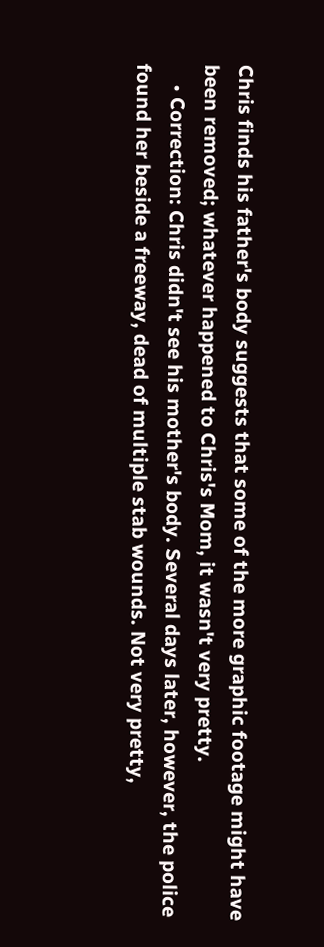Chris finds his father's body suggests that some of the more graphic footage might have been removed; whatever happened to Chris's Mom, it wasn't very pretty.
    • Correction: Chris didn't see his mother's body. Several days later, however, the police found her beside a freeway, dead of multiple stab wounds. Not very pretty,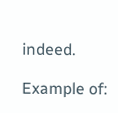indeed.

Example of: